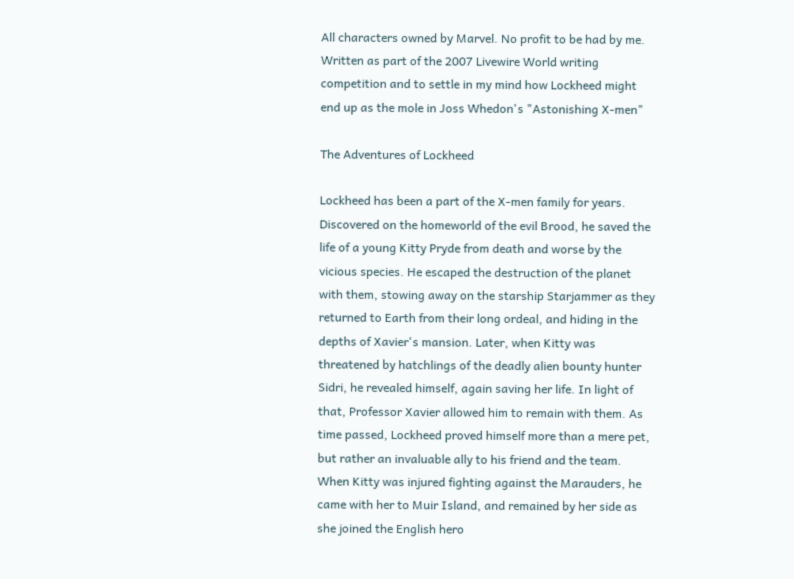All characters owned by Marvel. No profit to be had by me. Written as part of the 2007 Livewire World writing competition and to settle in my mind how Lockheed might end up as the mole in Joss Whedon's "Astonishing X-men"

The Adventures of Lockheed

Lockheed has been a part of the X-men family for years. Discovered on the homeworld of the evil Brood, he saved the life of a young Kitty Pryde from death and worse by the vicious species. He escaped the destruction of the planet with them, stowing away on the starship Starjammer as they returned to Earth from their long ordeal, and hiding in the depths of Xavier's mansion. Later, when Kitty was threatened by hatchlings of the deadly alien bounty hunter Sidri, he revealed himself, again saving her life. In light of that, Professor Xavier allowed him to remain with them. As time passed, Lockheed proved himself more than a mere pet, but rather an invaluable ally to his friend and the team. When Kitty was injured fighting against the Marauders, he came with her to Muir Island, and remained by her side as she joined the English hero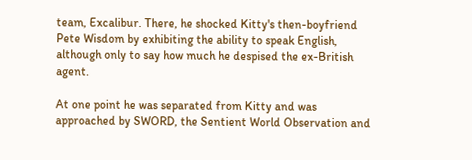team, Excalibur. There, he shocked Kitty's then-boyfriend Pete Wisdom by exhibiting the ability to speak English, although only to say how much he despised the ex-British agent.

At one point he was separated from Kitty and was approached by SWORD, the Sentient World Observation and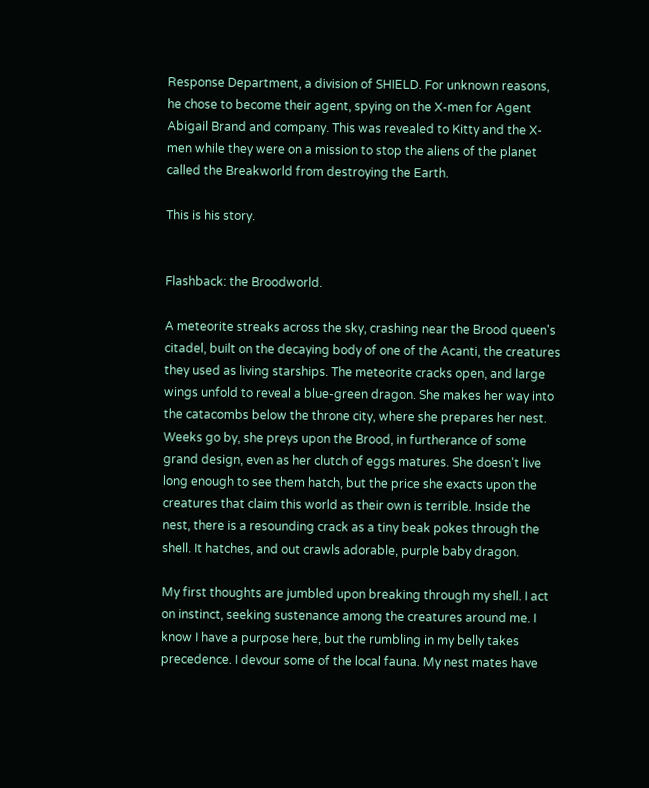Response Department, a division of SHIELD. For unknown reasons, he chose to become their agent, spying on the X-men for Agent Abigail Brand and company. This was revealed to Kitty and the X-men while they were on a mission to stop the aliens of the planet called the Breakworld from destroying the Earth.

This is his story.


Flashback: the Broodworld.

A meteorite streaks across the sky, crashing near the Brood queen's citadel, built on the decaying body of one of the Acanti, the creatures they used as living starships. The meteorite cracks open, and large wings unfold to reveal a blue-green dragon. She makes her way into the catacombs below the throne city, where she prepares her nest. Weeks go by, she preys upon the Brood, in furtherance of some grand design, even as her clutch of eggs matures. She doesn't live long enough to see them hatch, but the price she exacts upon the creatures that claim this world as their own is terrible. Inside the nest, there is a resounding crack as a tiny beak pokes through the shell. It hatches, and out crawls adorable, purple baby dragon.

My first thoughts are jumbled upon breaking through my shell. I act on instinct, seeking sustenance among the creatures around me. I know I have a purpose here, but the rumbling in my belly takes precedence. I devour some of the local fauna. My nest mates have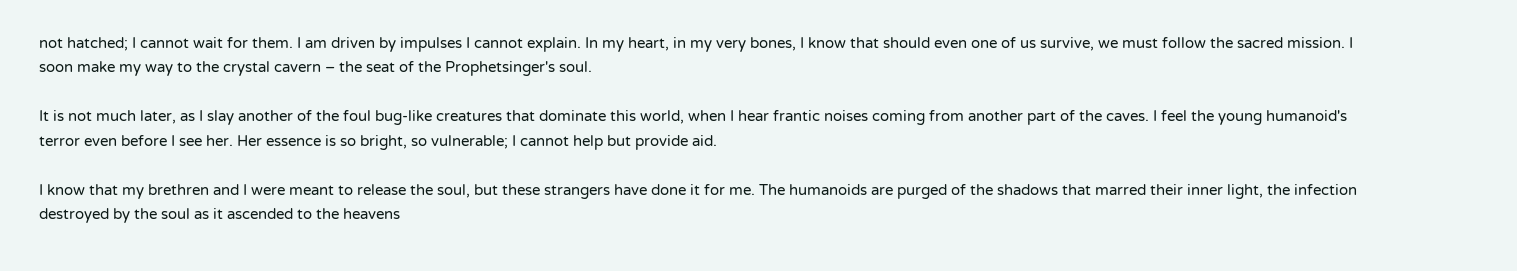not hatched; I cannot wait for them. I am driven by impulses I cannot explain. In my heart, in my very bones, I know that should even one of us survive, we must follow the sacred mission. I soon make my way to the crystal cavern – the seat of the Prophetsinger's soul.

It is not much later, as I slay another of the foul bug-like creatures that dominate this world, when I hear frantic noises coming from another part of the caves. I feel the young humanoid's terror even before I see her. Her essence is so bright, so vulnerable; I cannot help but provide aid.

I know that my brethren and I were meant to release the soul, but these strangers have done it for me. The humanoids are purged of the shadows that marred their inner light, the infection destroyed by the soul as it ascended to the heavens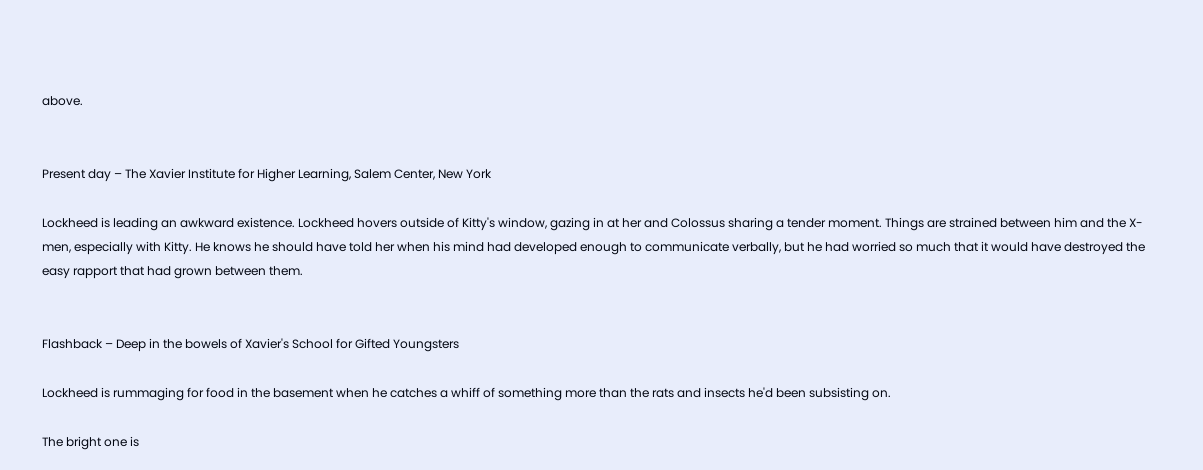above.


Present day – The Xavier Institute for Higher Learning, Salem Center, New York

Lockheed is leading an awkward existence. Lockheed hovers outside of Kitty's window, gazing in at her and Colossus sharing a tender moment. Things are strained between him and the X-men, especially with Kitty. He knows he should have told her when his mind had developed enough to communicate verbally, but he had worried so much that it would have destroyed the easy rapport that had grown between them.


Flashback – Deep in the bowels of Xavier's School for Gifted Youngsters

Lockheed is rummaging for food in the basement when he catches a whiff of something more than the rats and insects he'd been subsisting on.

The bright one is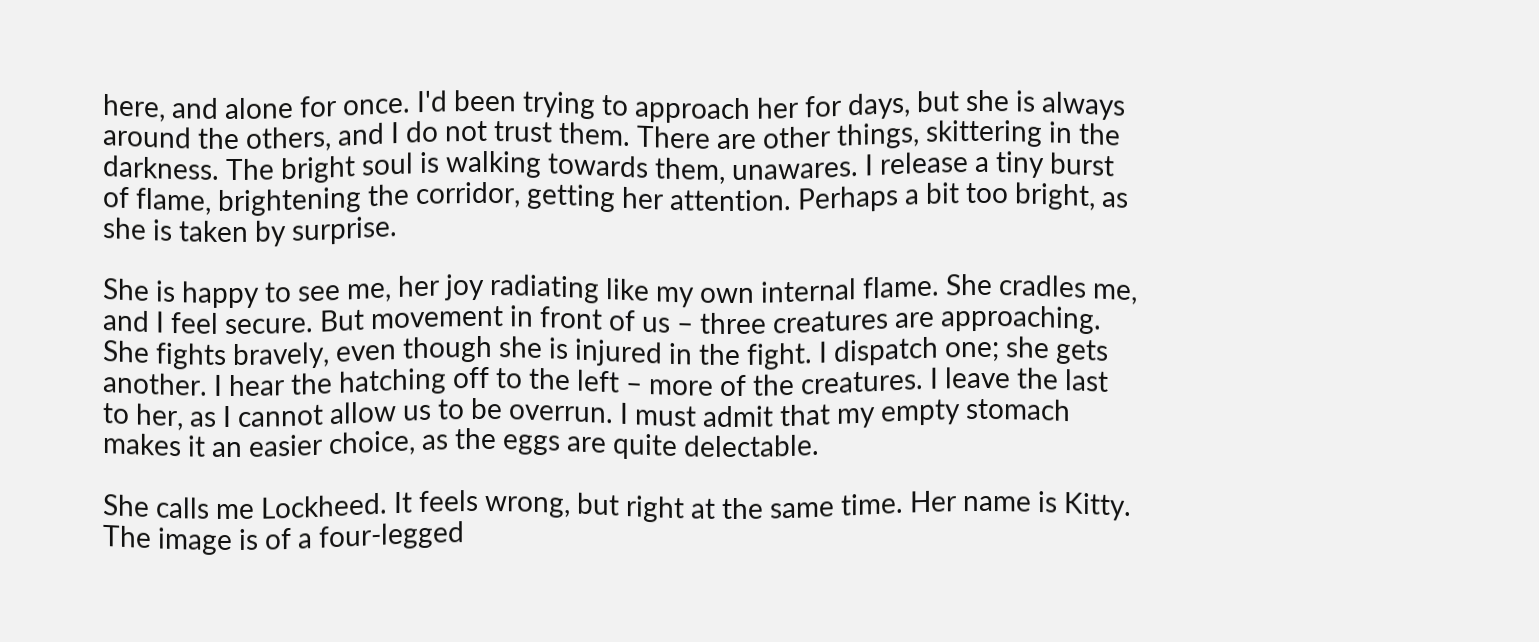here, and alone for once. I'd been trying to approach her for days, but she is always around the others, and I do not trust them. There are other things, skittering in the darkness. The bright soul is walking towards them, unawares. I release a tiny burst of flame, brightening the corridor, getting her attention. Perhaps a bit too bright, as she is taken by surprise.

She is happy to see me, her joy radiating like my own internal flame. She cradles me, and I feel secure. But movement in front of us – three creatures are approaching. She fights bravely, even though she is injured in the fight. I dispatch one; she gets another. I hear the hatching off to the left – more of the creatures. I leave the last to her, as I cannot allow us to be overrun. I must admit that my empty stomach makes it an easier choice, as the eggs are quite delectable.

She calls me Lockheed. It feels wrong, but right at the same time. Her name is Kitty. The image is of a four-legged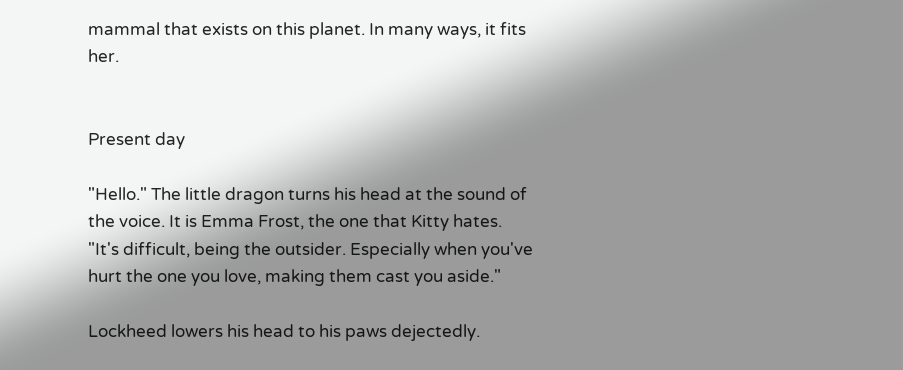mammal that exists on this planet. In many ways, it fits her.


Present day

"Hello." The little dragon turns his head at the sound of the voice. It is Emma Frost, the one that Kitty hates. "It's difficult, being the outsider. Especially when you've hurt the one you love, making them cast you aside."

Lockheed lowers his head to his paws dejectedly.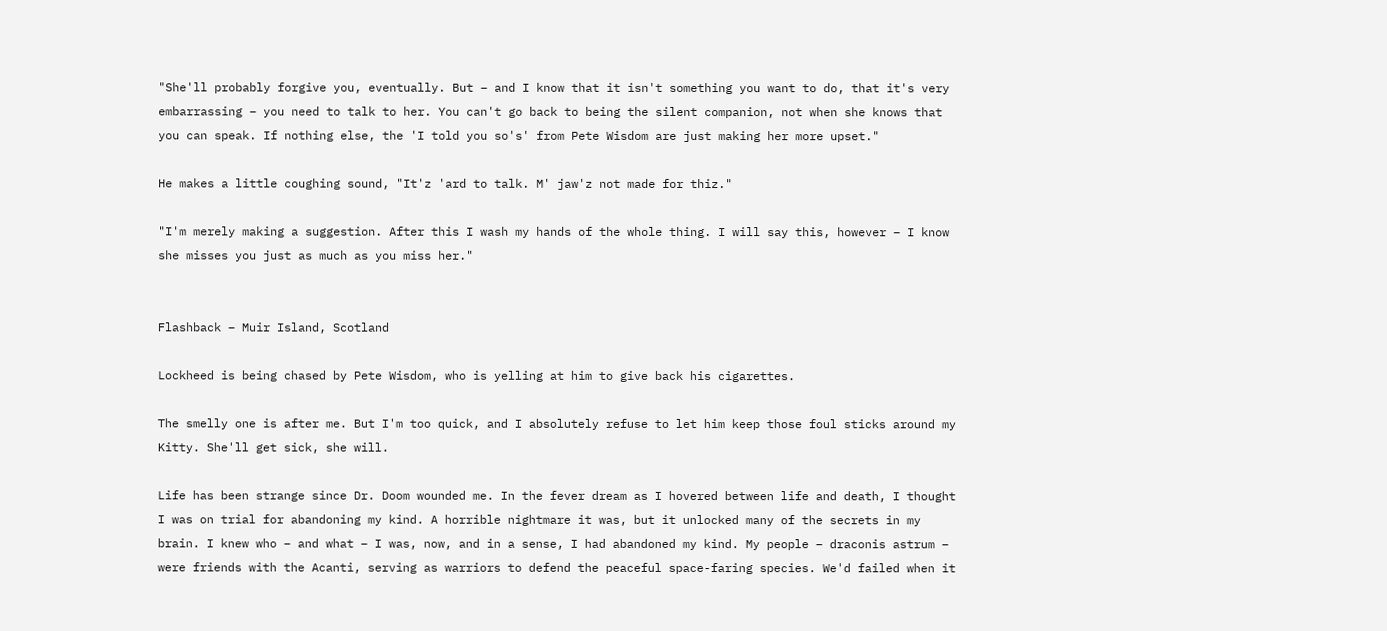"She'll probably forgive you, eventually. But – and I know that it isn't something you want to do, that it's very embarrassing – you need to talk to her. You can't go back to being the silent companion, not when she knows that you can speak. If nothing else, the 'I told you so's' from Pete Wisdom are just making her more upset."

He makes a little coughing sound, "It'z 'ard to talk. M' jaw'z not made for thiz."

"I'm merely making a suggestion. After this I wash my hands of the whole thing. I will say this, however – I know she misses you just as much as you miss her."


Flashback – Muir Island, Scotland

Lockheed is being chased by Pete Wisdom, who is yelling at him to give back his cigarettes.

The smelly one is after me. But I'm too quick, and I absolutely refuse to let him keep those foul sticks around my Kitty. She'll get sick, she will.

Life has been strange since Dr. Doom wounded me. In the fever dream as I hovered between life and death, I thought I was on trial for abandoning my kind. A horrible nightmare it was, but it unlocked many of the secrets in my brain. I knew who – and what – I was, now, and in a sense, I had abandoned my kind. My people – draconis astrum – were friends with the Acanti, serving as warriors to defend the peaceful space-faring species. We'd failed when it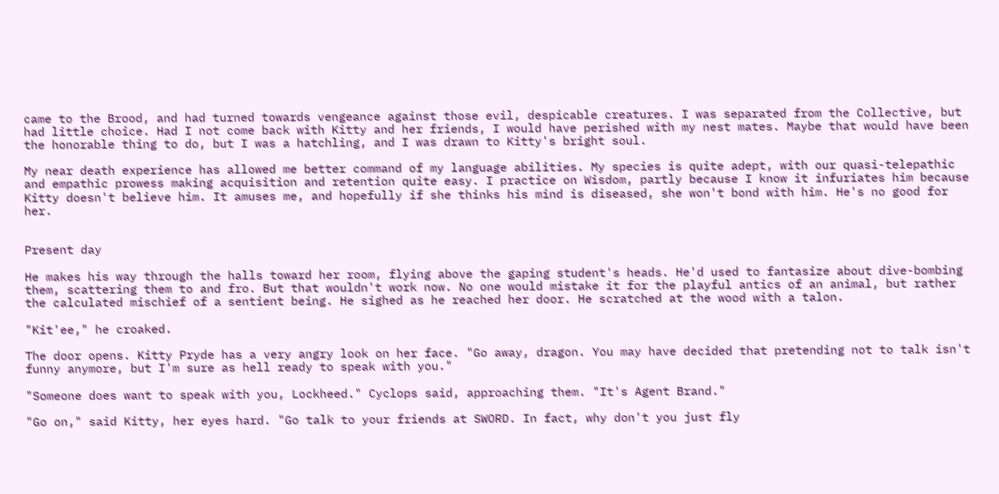came to the Brood, and had turned towards vengeance against those evil, despicable creatures. I was separated from the Collective, but had little choice. Had I not come back with Kitty and her friends, I would have perished with my nest mates. Maybe that would have been the honorable thing to do, but I was a hatchling, and I was drawn to Kitty's bright soul.

My near death experience has allowed me better command of my language abilities. My species is quite adept, with our quasi-telepathic and empathic prowess making acquisition and retention quite easy. I practice on Wisdom, partly because I know it infuriates him because Kitty doesn't believe him. It amuses me, and hopefully if she thinks his mind is diseased, she won't bond with him. He's no good for her.


Present day

He makes his way through the halls toward her room, flying above the gaping student's heads. He'd used to fantasize about dive-bombing them, scattering them to and fro. But that wouldn't work now. No one would mistake it for the playful antics of an animal, but rather the calculated mischief of a sentient being. He sighed as he reached her door. He scratched at the wood with a talon.

"Kit'ee," he croaked.

The door opens. Kitty Pryde has a very angry look on her face. "Go away, dragon. You may have decided that pretending not to talk isn't funny anymore, but I'm sure as hell ready to speak with you."

"Someone does want to speak with you, Lockheed." Cyclops said, approaching them. "It's Agent Brand."

"Go on," said Kitty, her eyes hard. "Go talk to your friends at SWORD. In fact, why don't you just fly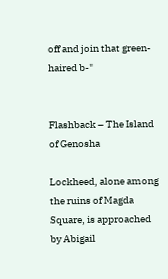off and join that green-haired b-"


Flashback – The Island of Genosha

Lockheed, alone among the ruins of Magda Square, is approached by Abigail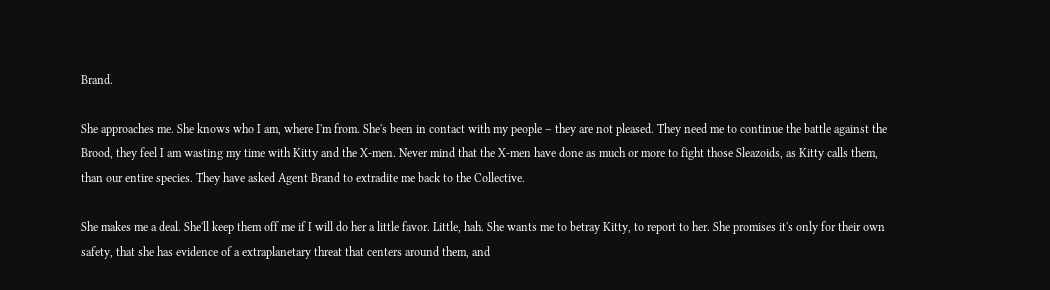Brand.

She approaches me. She knows who I am, where I'm from. She's been in contact with my people – they are not pleased. They need me to continue the battle against the Brood, they feel I am wasting my time with Kitty and the X-men. Never mind that the X-men have done as much or more to fight those Sleazoids, as Kitty calls them, than our entire species. They have asked Agent Brand to extradite me back to the Collective.

She makes me a deal. She'll keep them off me if I will do her a little favor. Little, hah. She wants me to betray Kitty, to report to her. She promises it's only for their own safety, that she has evidence of a extraplanetary threat that centers around them, and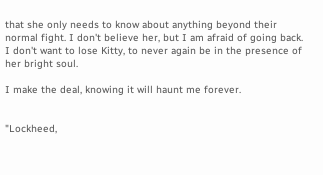that she only needs to know about anything beyond their normal fight. I don't believe her, but I am afraid of going back. I don't want to lose Kitty, to never again be in the presence of her bright soul.

I make the deal, knowing it will haunt me forever.


"Lockheed,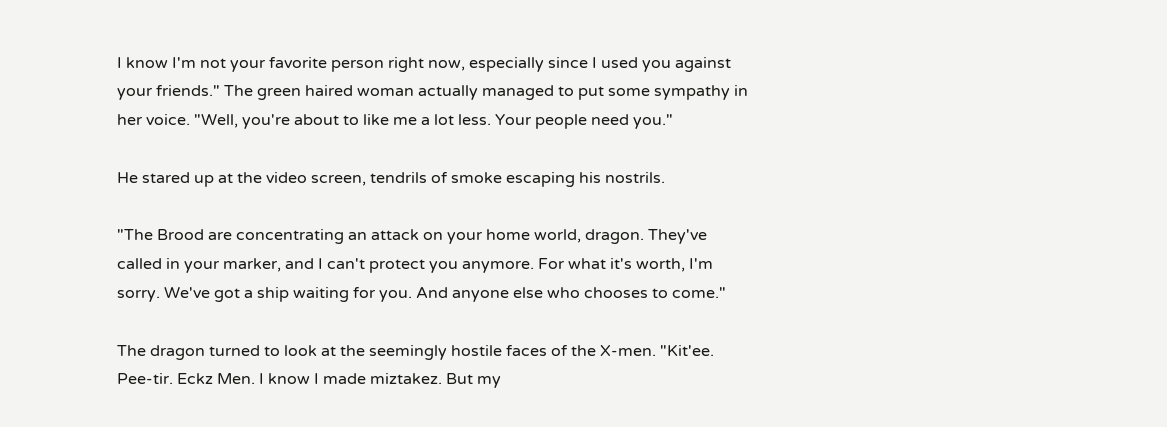I know I'm not your favorite person right now, especially since I used you against your friends." The green haired woman actually managed to put some sympathy in her voice. "Well, you're about to like me a lot less. Your people need you."

He stared up at the video screen, tendrils of smoke escaping his nostrils.

"The Brood are concentrating an attack on your home world, dragon. They've called in your marker, and I can't protect you anymore. For what it's worth, I'm sorry. We've got a ship waiting for you. And anyone else who chooses to come."

The dragon turned to look at the seemingly hostile faces of the X-men. "Kit'ee. Pee-tir. Eckz Men. I know I made miztakez. But my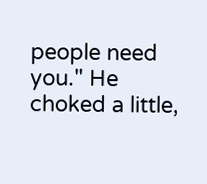people need you." He choked a little,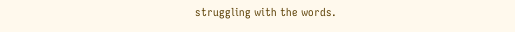struggling with the words.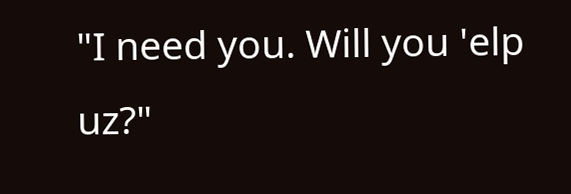"I need you. Will you 'elp uz?"